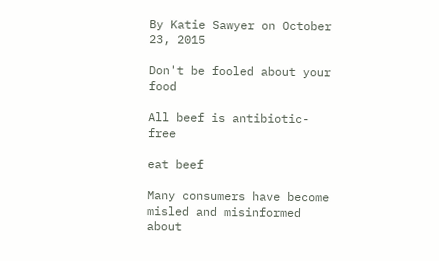By Katie Sawyer on October 23, 2015

Don't be fooled about your food

All beef is antibiotic-free

eat beef

Many consumers have become misled and misinformed about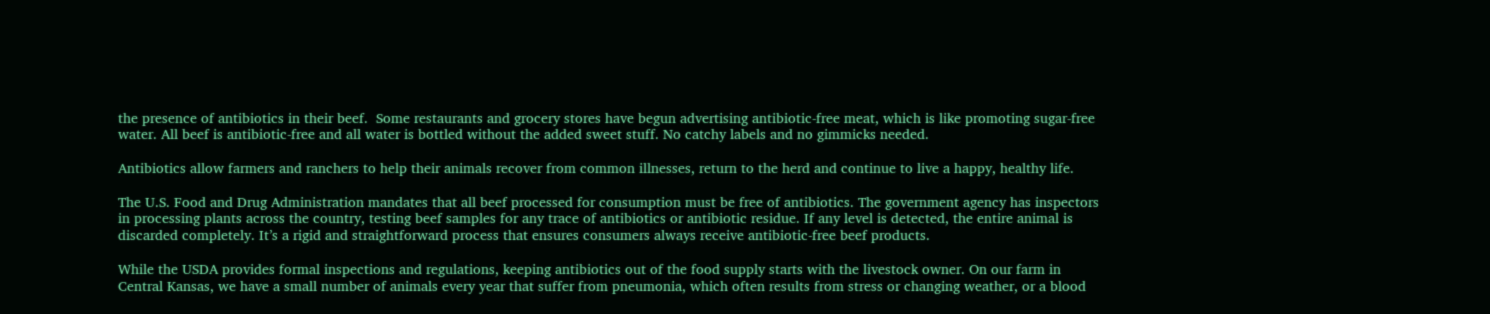the presence of antibiotics in their beef.  Some restaurants and grocery stores have begun advertising antibiotic-free meat, which is like promoting sugar-free water. All beef is antibiotic-free and all water is bottled without the added sweet stuff. No catchy labels and no gimmicks needed.

Antibiotics allow farmers and ranchers to help their animals recover from common illnesses, return to the herd and continue to live a happy, healthy life.

The U.S. Food and Drug Administration mandates that all beef processed for consumption must be free of antibiotics. The government agency has inspectors in processing plants across the country, testing beef samples for any trace of antibiotics or antibiotic residue. If any level is detected, the entire animal is discarded completely. It’s a rigid and straightforward process that ensures consumers always receive antibiotic-free beef products.

While the USDA provides formal inspections and regulations, keeping antibiotics out of the food supply starts with the livestock owner. On our farm in Central Kansas, we have a small number of animals every year that suffer from pneumonia, which often results from stress or changing weather, or a blood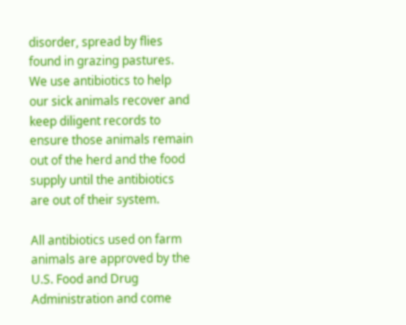disorder, spread by flies found in grazing pastures. We use antibiotics to help our sick animals recover and keep diligent records to ensure those animals remain out of the herd and the food supply until the antibiotics are out of their system.

All antibiotics used on farm animals are approved by the U.S. Food and Drug Administration and come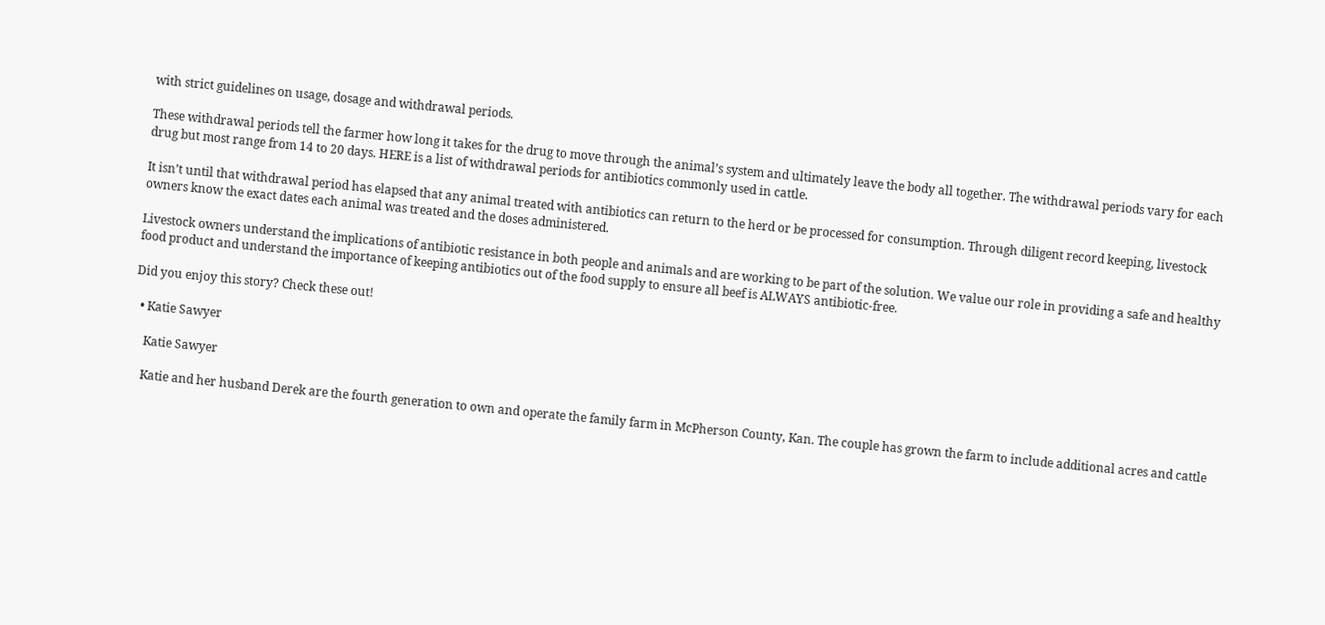with strict guidelines on usage, dosage and withdrawal periods.

These withdrawal periods tell the farmer how long it takes for the drug to move through the animal’s system and ultimately leave the body all together. The withdrawal periods vary for each drug but most range from 14 to 20 days. HERE is a list of withdrawal periods for antibiotics commonly used in cattle.

It isn’t until that withdrawal period has elapsed that any animal treated with antibiotics can return to the herd or be processed for consumption. Through diligent record keeping, livestock owners know the exact dates each animal was treated and the doses administered.

Livestock owners understand the implications of antibiotic resistance in both people and animals and are working to be part of the solution. We value our role in providing a safe and healthy food product and understand the importance of keeping antibiotics out of the food supply to ensure all beef is ALWAYS antibiotic-free.

Did you enjoy this story? Check these out!

  • Katie Sawyer

    Katie Sawyer

    Katie and her husband Derek are the fourth generation to own and operate the family farm in McPherson County, Kan. The couple has grown the farm to include additional acres and cattle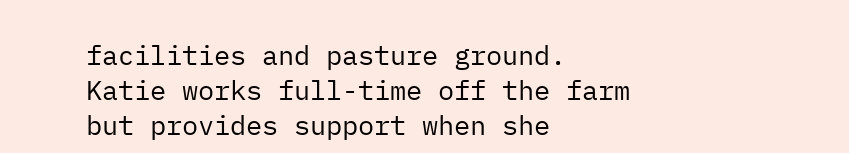facilities and pasture ground. Katie works full-time off the farm but provides support when she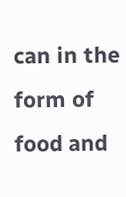can in the form of food and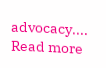advocacy.... Read more